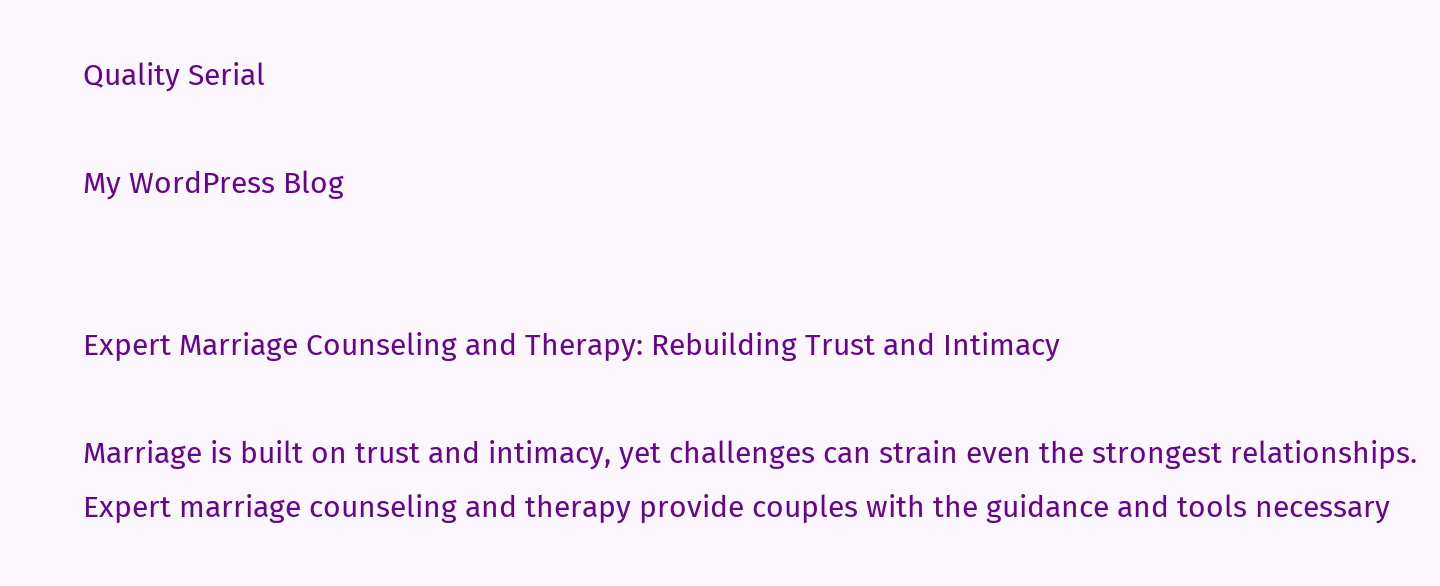Quality Serial

My WordPress Blog


Expert Marriage Counseling and Therapy: Rebuilding Trust and Intimacy

Marriage is built on trust and intimacy, yet challenges can strain even the strongest relationships. Expert marriage counseling and therapy provide couples with the guidance and tools necessary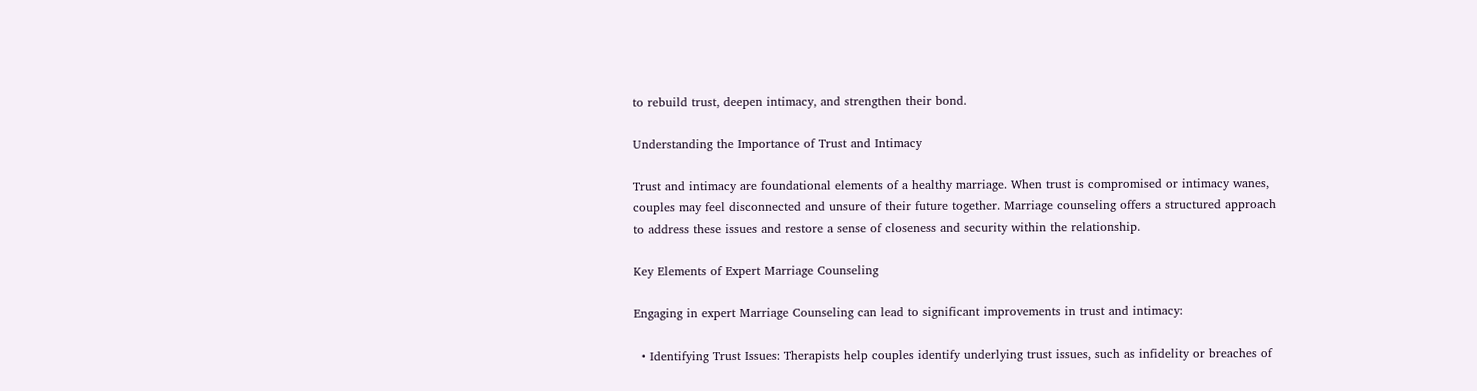to rebuild trust, deepen intimacy, and strengthen their bond.

Understanding the Importance of Trust and Intimacy

Trust and intimacy are foundational elements of a healthy marriage. When trust is compromised or intimacy wanes, couples may feel disconnected and unsure of their future together. Marriage counseling offers a structured approach to address these issues and restore a sense of closeness and security within the relationship.

Key Elements of Expert Marriage Counseling

Engaging in expert Marriage Counseling can lead to significant improvements in trust and intimacy:

  • Identifying Trust Issues: Therapists help couples identify underlying trust issues, such as infidelity or breaches of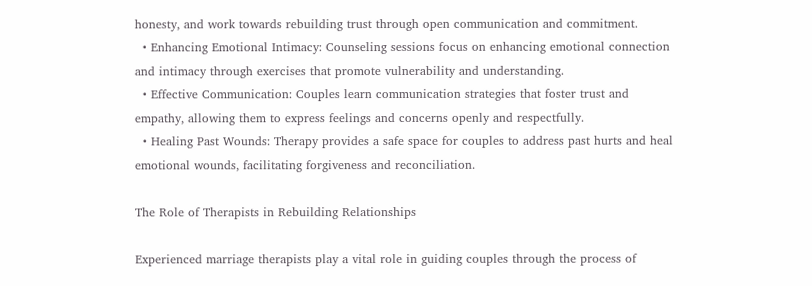honesty, and work towards rebuilding trust through open communication and commitment.
  • Enhancing Emotional Intimacy: Counseling sessions focus on enhancing emotional connection and intimacy through exercises that promote vulnerability and understanding.
  • Effective Communication: Couples learn communication strategies that foster trust and empathy, allowing them to express feelings and concerns openly and respectfully.
  • Healing Past Wounds: Therapy provides a safe space for couples to address past hurts and heal emotional wounds, facilitating forgiveness and reconciliation.

The Role of Therapists in Rebuilding Relationships

Experienced marriage therapists play a vital role in guiding couples through the process of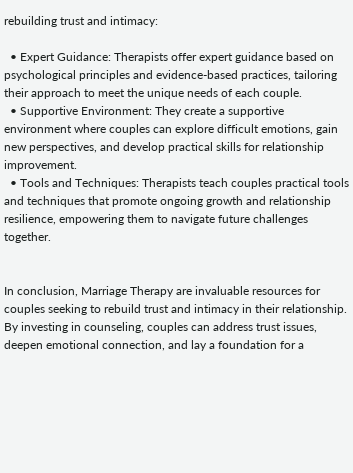rebuilding trust and intimacy:

  • Expert Guidance: Therapists offer expert guidance based on psychological principles and evidence-based practices, tailoring their approach to meet the unique needs of each couple.
  • Supportive Environment: They create a supportive environment where couples can explore difficult emotions, gain new perspectives, and develop practical skills for relationship improvement.
  • Tools and Techniques: Therapists teach couples practical tools and techniques that promote ongoing growth and relationship resilience, empowering them to navigate future challenges together.


In conclusion, Marriage Therapy are invaluable resources for couples seeking to rebuild trust and intimacy in their relationship. By investing in counseling, couples can address trust issues, deepen emotional connection, and lay a foundation for a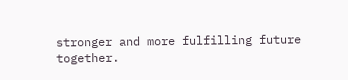stronger and more fulfilling future together.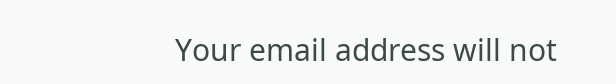Your email address will not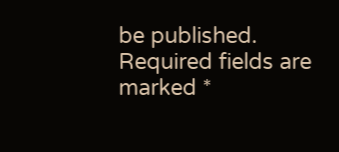be published. Required fields are marked *